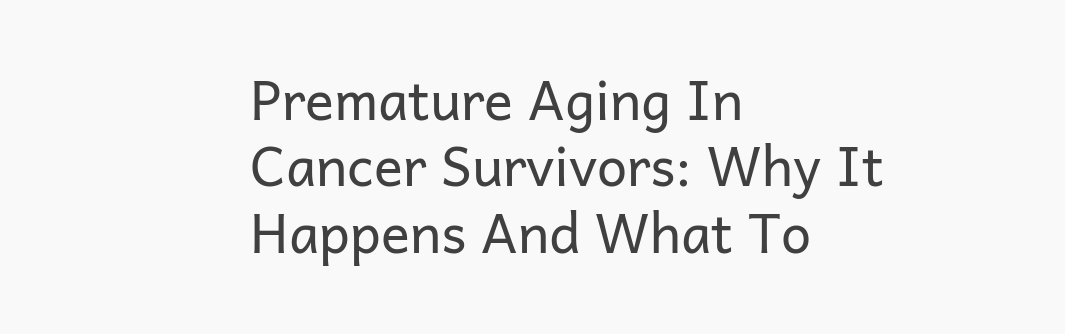Premature Aging In Cancer Survivors: Why It Happens And What To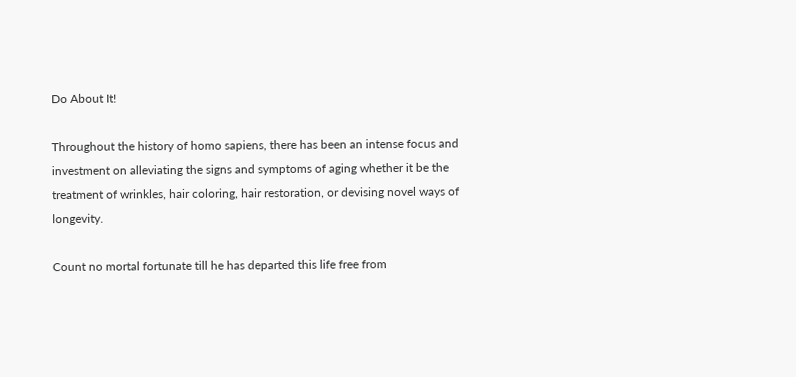Do About It!

Throughout the history of homo sapiens, there has been an intense focus and investment on alleviating the signs and symptoms of aging whether it be the treatment of wrinkles, hair coloring, hair restoration, or devising novel ways of longevity.

Count no mortal fortunate till he has departed this life free from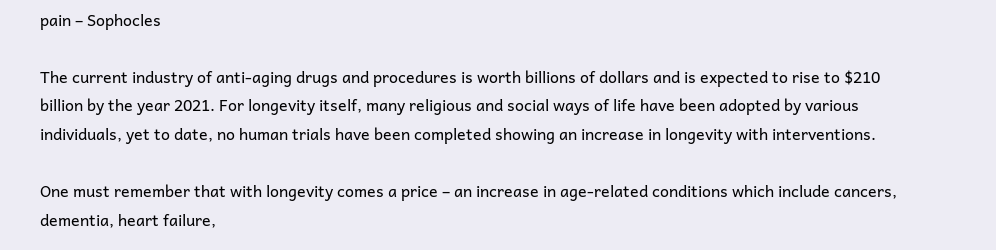pain – Sophocles

The current industry of anti-aging drugs and procedures is worth billions of dollars and is expected to rise to $210 billion by the year 2021. For longevity itself, many religious and social ways of life have been adopted by various individuals, yet to date, no human trials have been completed showing an increase in longevity with interventions.

One must remember that with longevity comes a price – an increase in age-related conditions which include cancers, dementia, heart failure,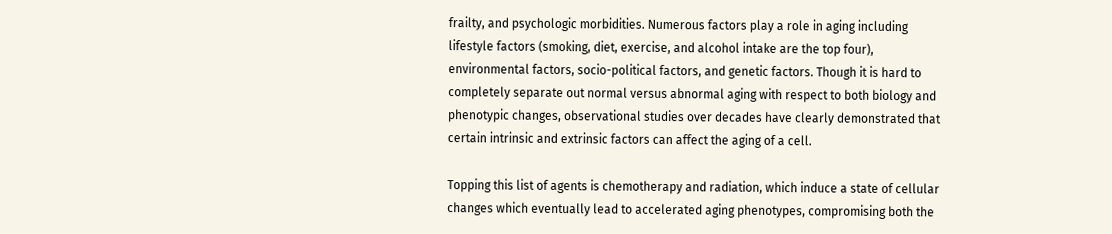frailty, and psychologic morbidities. Numerous factors play a role in aging including lifestyle factors (smoking, diet, exercise, and alcohol intake are the top four), environmental factors, socio-political factors, and genetic factors. Though it is hard to completely separate out normal versus abnormal aging with respect to both biology and phenotypic changes, observational studies over decades have clearly demonstrated that certain intrinsic and extrinsic factors can affect the aging of a cell.

Topping this list of agents is chemotherapy and radiation, which induce a state of cellular changes which eventually lead to accelerated aging phenotypes, compromising both the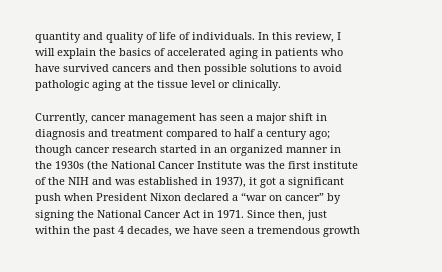quantity and quality of life of individuals. In this review, I will explain the basics of accelerated aging in patients who have survived cancers and then possible solutions to avoid pathologic aging at the tissue level or clinically.

Currently, cancer management has seen a major shift in diagnosis and treatment compared to half a century ago; though cancer research started in an organized manner in the 1930s (the National Cancer Institute was the first institute of the NIH and was established in 1937), it got a significant push when President Nixon declared a “war on cancer” by signing the National Cancer Act in 1971. Since then, just within the past 4 decades, we have seen a tremendous growth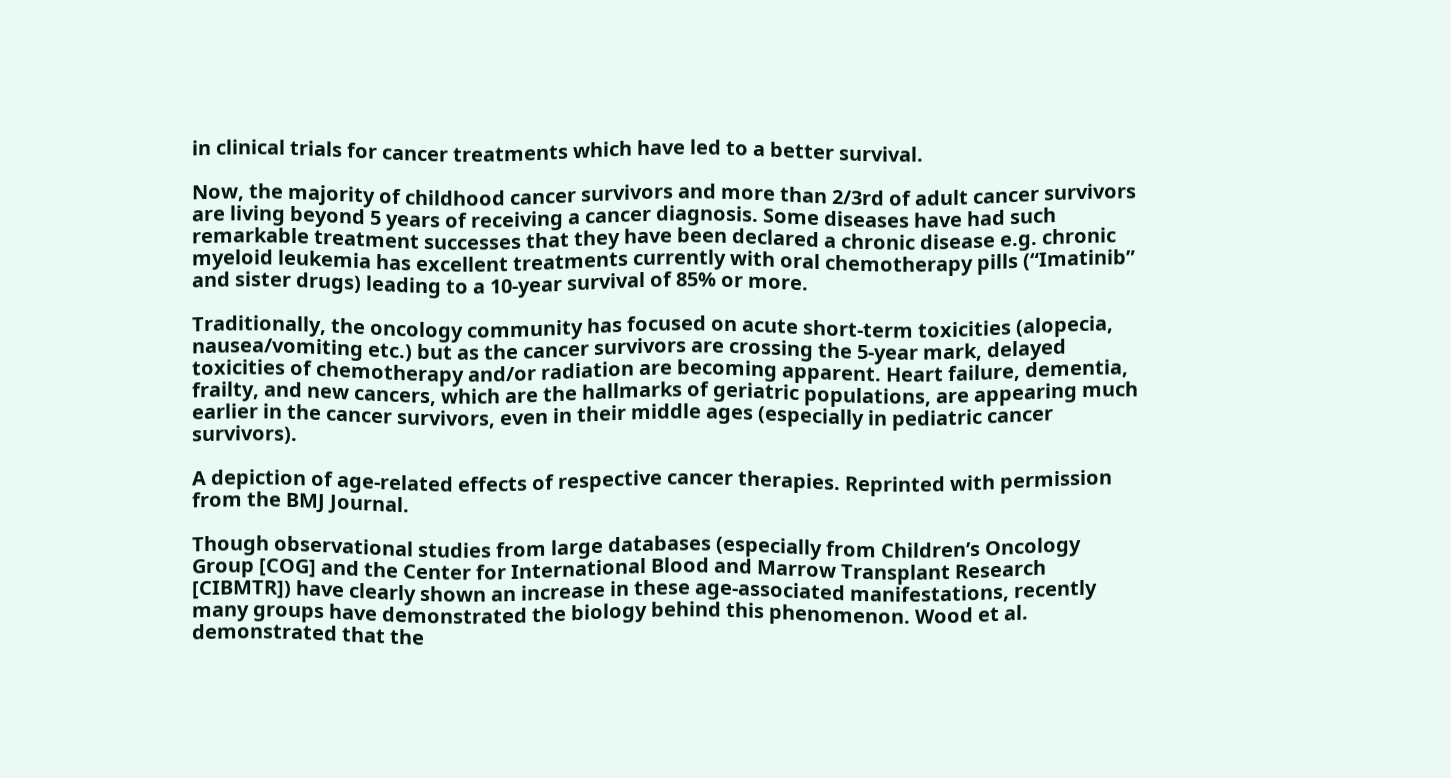in clinical trials for cancer treatments which have led to a better survival.

Now, the majority of childhood cancer survivors and more than 2/3rd of adult cancer survivors are living beyond 5 years of receiving a cancer diagnosis. Some diseases have had such remarkable treatment successes that they have been declared a chronic disease e.g. chronic myeloid leukemia has excellent treatments currently with oral chemotherapy pills (“Imatinib” and sister drugs) leading to a 10-year survival of 85% or more.

Traditionally, the oncology community has focused on acute short-term toxicities (alopecia, nausea/vomiting etc.) but as the cancer survivors are crossing the 5-year mark, delayed toxicities of chemotherapy and/or radiation are becoming apparent. Heart failure, dementia, frailty, and new cancers, which are the hallmarks of geriatric populations, are appearing much earlier in the cancer survivors, even in their middle ages (especially in pediatric cancer survivors).

A depiction of age-related effects of respective cancer therapies. Reprinted with permission from the BMJ Journal.

Though observational studies from large databases (especially from Children’s Oncology Group [COG] and the Center for International Blood and Marrow Transplant Research [CIBMTR]) have clearly shown an increase in these age-associated manifestations, recently many groups have demonstrated the biology behind this phenomenon. Wood et al. demonstrated that the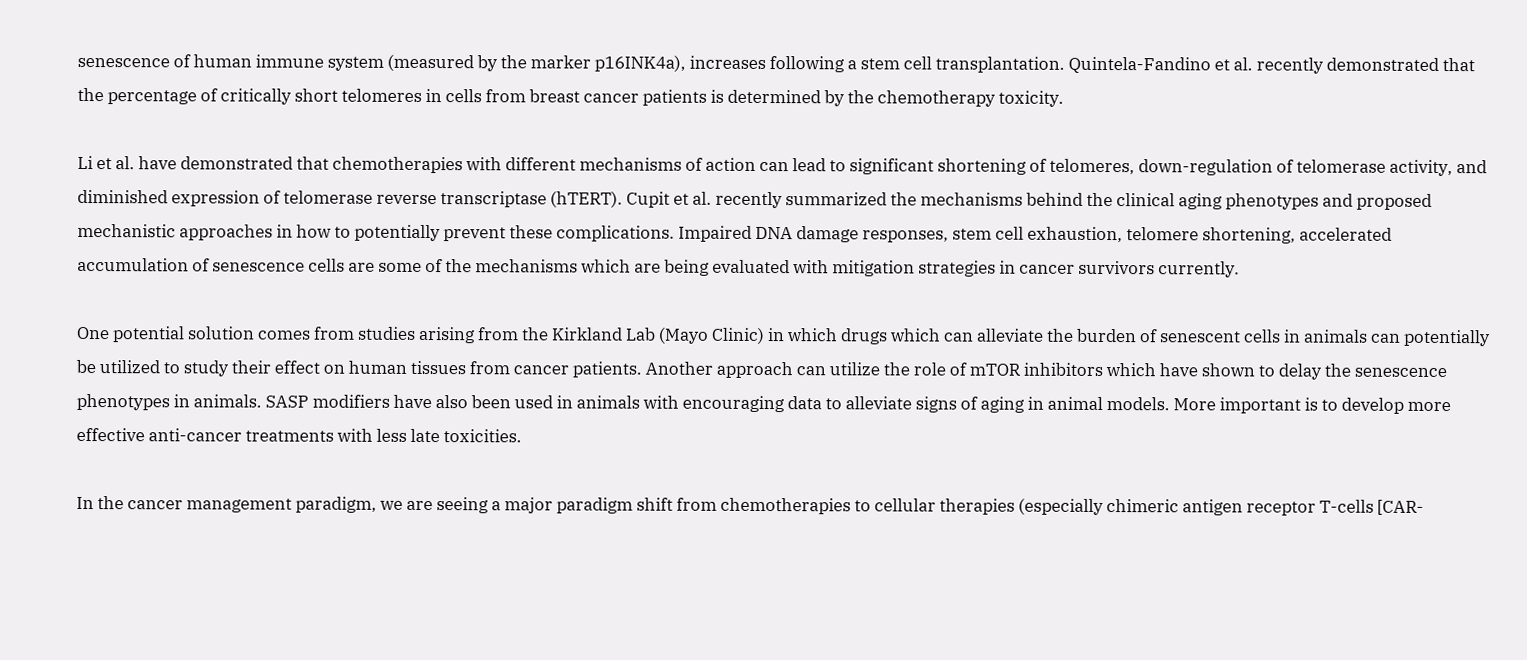senescence of human immune system (measured by the marker p16INK4a), increases following a stem cell transplantation. Quintela-Fandino et al. recently demonstrated that the percentage of critically short telomeres in cells from breast cancer patients is determined by the chemotherapy toxicity.

Li et al. have demonstrated that chemotherapies with different mechanisms of action can lead to significant shortening of telomeres, down-regulation of telomerase activity, and diminished expression of telomerase reverse transcriptase (hTERT). Cupit et al. recently summarized the mechanisms behind the clinical aging phenotypes and proposed mechanistic approaches in how to potentially prevent these complications. Impaired DNA damage responses, stem cell exhaustion, telomere shortening, accelerated accumulation of senescence cells are some of the mechanisms which are being evaluated with mitigation strategies in cancer survivors currently.

One potential solution comes from studies arising from the Kirkland Lab (Mayo Clinic) in which drugs which can alleviate the burden of senescent cells in animals can potentially be utilized to study their effect on human tissues from cancer patients. Another approach can utilize the role of mTOR inhibitors which have shown to delay the senescence phenotypes in animals. SASP modifiers have also been used in animals with encouraging data to alleviate signs of aging in animal models. More important is to develop more effective anti-cancer treatments with less late toxicities.

In the cancer management paradigm, we are seeing a major paradigm shift from chemotherapies to cellular therapies (especially chimeric antigen receptor T-cells [CAR-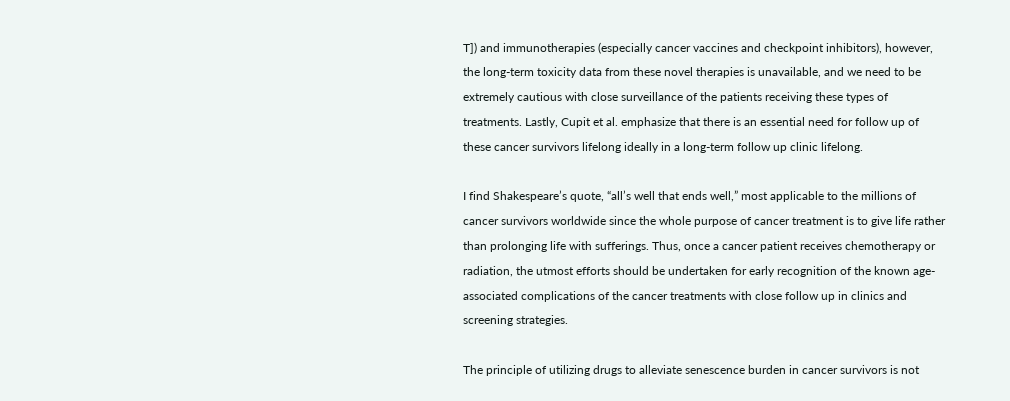T]) and immunotherapies (especially cancer vaccines and checkpoint inhibitors), however, the long-term toxicity data from these novel therapies is unavailable, and we need to be extremely cautious with close surveillance of the patients receiving these types of treatments. Lastly, Cupit et al. emphasize that there is an essential need for follow up of these cancer survivors lifelong ideally in a long-term follow up clinic lifelong.

I find Shakespeare’s quote, “all’s well that ends well,” most applicable to the millions of cancer survivors worldwide since the whole purpose of cancer treatment is to give life rather than prolonging life with sufferings. Thus, once a cancer patient receives chemotherapy or radiation, the utmost efforts should be undertaken for early recognition of the known age-associated complications of the cancer treatments with close follow up in clinics and screening strategies.

The principle of utilizing drugs to alleviate senescence burden in cancer survivors is not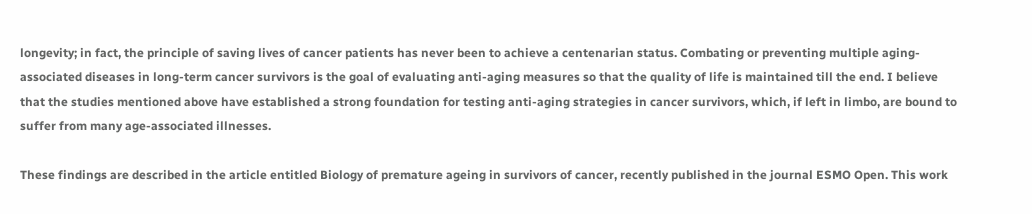longevity; in fact, the principle of saving lives of cancer patients has never been to achieve a centenarian status. Combating or preventing multiple aging-associated diseases in long-term cancer survivors is the goal of evaluating anti-aging measures so that the quality of life is maintained till the end. I believe that the studies mentioned above have established a strong foundation for testing anti-aging strategies in cancer survivors, which, if left in limbo, are bound to suffer from many age-associated illnesses.

These findings are described in the article entitled Biology of premature ageing in survivors of cancer, recently published in the journal ESMO Open. This work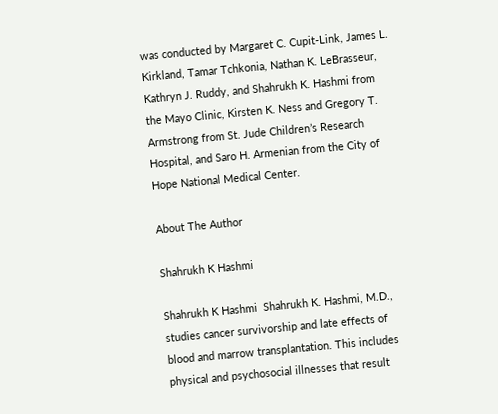was conducted by Margaret C. Cupit-Link, James L. Kirkland, Tamar Tchkonia, Nathan K. LeBrasseur, Kathryn J. Ruddy, and Shahrukh K. Hashmi from the Mayo Clinic, Kirsten K. Ness and Gregory T. Armstrong from St. Jude Children’s Research Hospital, and Saro H. Armenian from the City of Hope National Medical Center.

About The Author

Shahrukh K Hashmi

Shahrukh K Hashmi  Shahrukh K. Hashmi, M.D., studies cancer survivorship and late effects of blood and marrow transplantation. This includes physical and psychosocial illnesses that result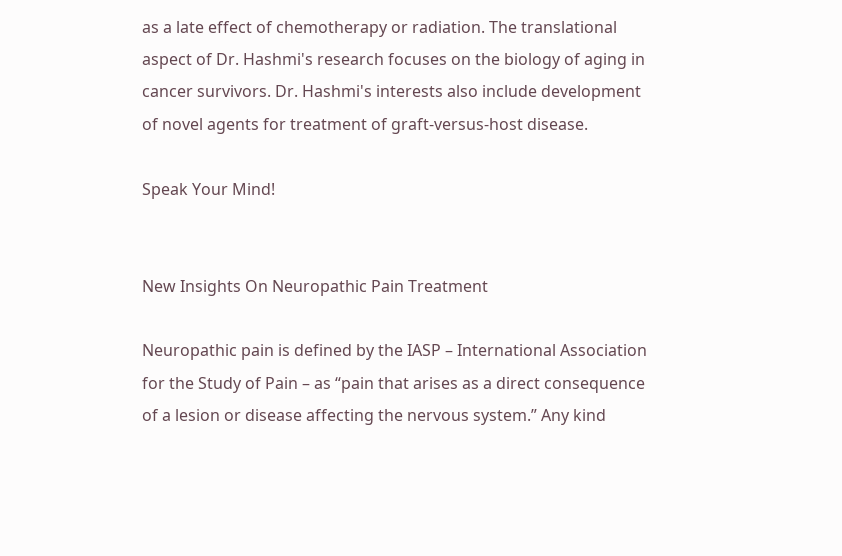as a late effect of chemotherapy or radiation. The translational aspect of Dr. Hashmi's research focuses on the biology of aging in cancer survivors. Dr. Hashmi's interests also include development of novel agents for treatment of graft-versus-host disease.

Speak Your Mind!


New Insights On Neuropathic Pain Treatment

Neuropathic pain is defined by the IASP – International Association for the Study of Pain – as “pain that arises as a direct consequence of a lesion or disease affecting the nervous system.” Any kind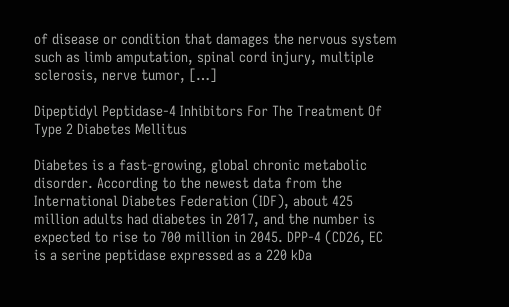of disease or condition that damages the nervous system such as limb amputation, spinal cord injury, multiple sclerosis, nerve tumor, […]

Dipeptidyl Peptidase-4 Inhibitors For The Treatment Of Type 2 Diabetes Mellitus

Diabetes is a fast-growing, global chronic metabolic disorder. According to the newest data from the International Diabetes Federation (IDF), about 425 million adults had diabetes in 2017, and the number is expected to rise to 700 million in 2045. DPP-4 (CD26, EC is a serine peptidase expressed as a 220 kDa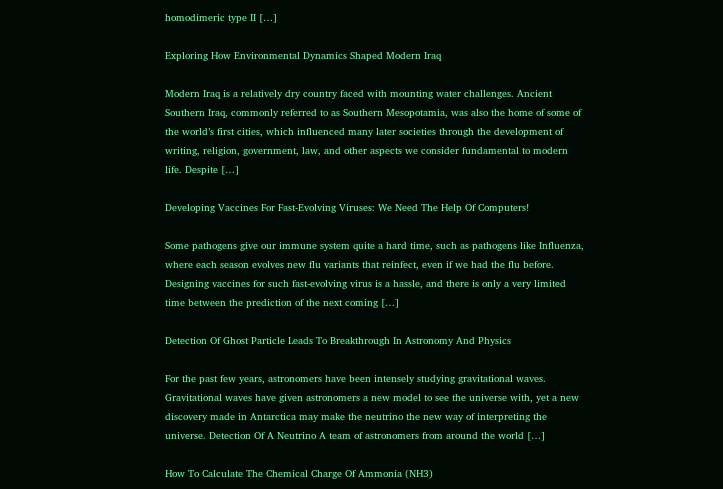homodimeric type II […]

Exploring How Environmental Dynamics Shaped Modern Iraq

Modern Iraq is a relatively dry country faced with mounting water challenges. Ancient Southern Iraq, commonly referred to as Southern Mesopotamia, was also the home of some of the world’s first cities, which influenced many later societies through the development of writing, religion, government, law, and other aspects we consider fundamental to modern life. Despite […]

Developing Vaccines For Fast-Evolving Viruses: We Need The Help Of Computers!

Some pathogens give our immune system quite a hard time, such as pathogens like Influenza, where each season evolves new flu variants that reinfect, even if we had the flu before. Designing vaccines for such fast-evolving virus is a hassle, and there is only a very limited time between the prediction of the next coming […]

Detection Of Ghost Particle Leads To Breakthrough In Astronomy And Physics

For the past few years, astronomers have been intensely studying gravitational waves. Gravitational waves have given astronomers a new model to see the universe with, yet a new discovery made in Antarctica may make the neutrino the new way of interpreting the universe. Detection Of A Neutrino A team of astronomers from around the world […]

How To Calculate The Chemical Charge Of Ammonia (NH3)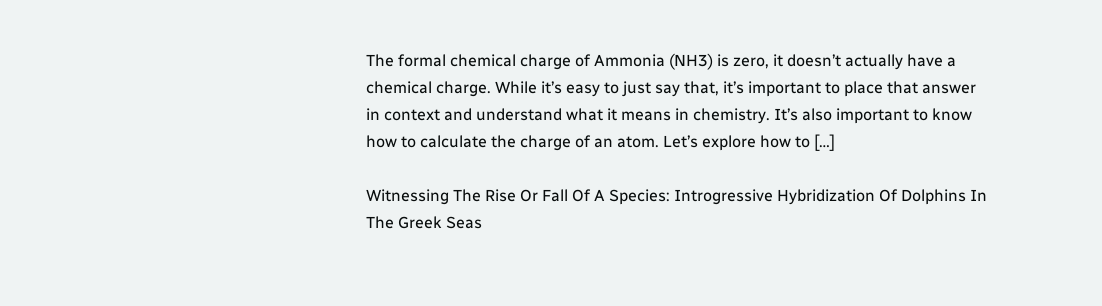The formal chemical charge of Ammonia (NH3) is zero, it doesn’t actually have a chemical charge. While it’s easy to just say that, it’s important to place that answer in context and understand what it means in chemistry. It’s also important to know how to calculate the charge of an atom. Let’s explore how to […]

Witnessing The Rise Or Fall Of A Species: Introgressive Hybridization Of Dolphins In The Greek Seas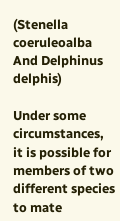(Stenella coeruleoalba And Delphinus delphis)

Under some circumstances, it is possible for members of two different species to mate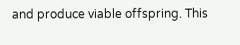and produce viable offspring. This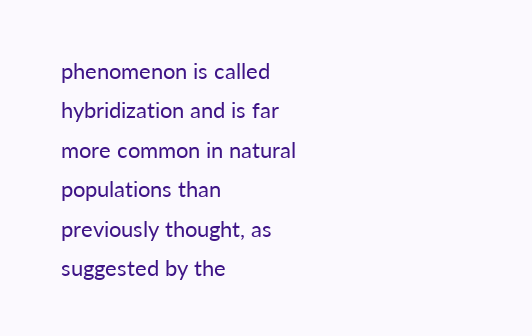phenomenon is called hybridization and is far more common in natural populations than previously thought, as suggested by the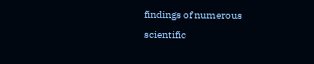findings of numerous scientific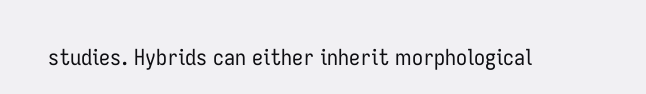studies. Hybrids can either inherit morphological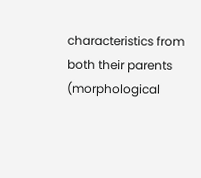characteristics from both their parents (morphological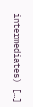intermediates) […]